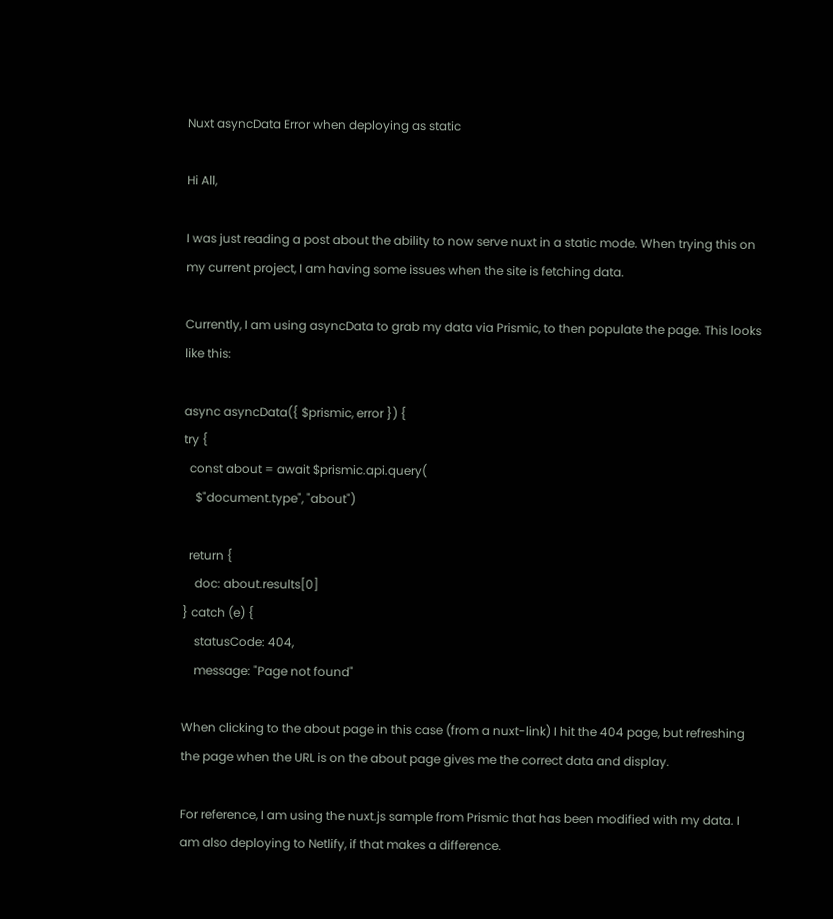Nuxt asyncData Error when deploying as static

Hi All,

I was just reading a post about the ability to now serve nuxt in a static mode. When trying this on my current project, I am having some issues when the site is fetching data.

Currently, I am using asyncData to grab my data via Prismic, to then populate the page. This looks like this:

async asyncData({ $prismic, error }) {
try {
  const about = await $prismic.api.query(
    $"document.type", "about")

  return {
    doc: about.results[0]
} catch (e) {
    statusCode: 404,
    message: "Page not found"

When clicking to the about page in this case (from a nuxt-link) I hit the 404 page, but refreshing the page when the URL is on the about page gives me the correct data and display.

For reference, I am using the nuxt.js sample from Prismic that has been modified with my data. I am also deploying to Netlify, if that makes a difference.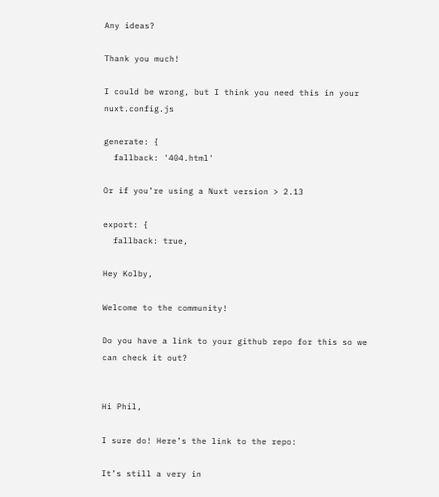Any ideas?

Thank you much!

I could be wrong, but I think you need this in your nuxt.config.js

generate: {
  fallback: '404.html'

Or if you’re using a Nuxt version > 2.13

export: {
  fallback: true,

Hey Kolby,

Welcome to the community!

Do you have a link to your github repo for this so we can check it out?


Hi Phil,

I sure do! Here’s the link to the repo:

It’s still a very in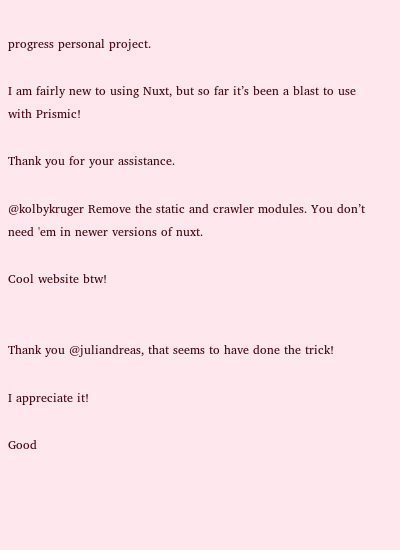progress personal project.

I am fairly new to using Nuxt, but so far it’s been a blast to use with Prismic!

Thank you for your assistance.

@kolbykruger Remove the static and crawler modules. You don’t need 'em in newer versions of nuxt.

Cool website btw!


Thank you @juliandreas, that seems to have done the trick!

I appreciate it!

Good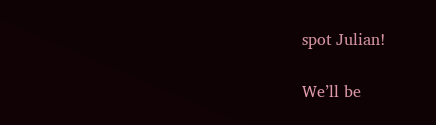spot Julian!

We’ll be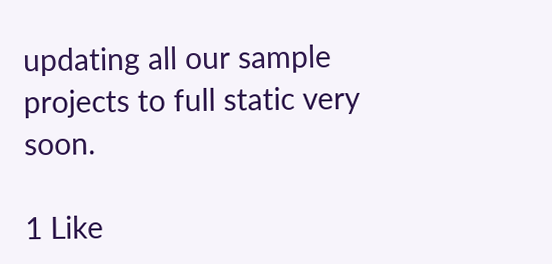updating all our sample projects to full static very soon.

1 Like